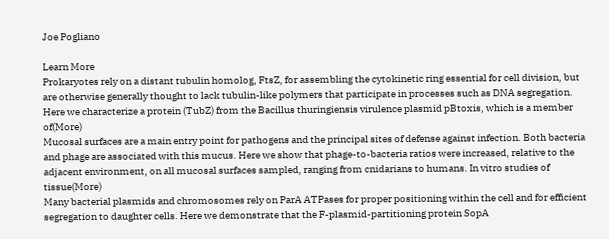Joe Pogliano

Learn More
Prokaryotes rely on a distant tubulin homolog, FtsZ, for assembling the cytokinetic ring essential for cell division, but are otherwise generally thought to lack tubulin-like polymers that participate in processes such as DNA segregation. Here we characterize a protein (TubZ) from the Bacillus thuringiensis virulence plasmid pBtoxis, which is a member of(More)
Mucosal surfaces are a main entry point for pathogens and the principal sites of defense against infection. Both bacteria and phage are associated with this mucus. Here we show that phage-to-bacteria ratios were increased, relative to the adjacent environment, on all mucosal surfaces sampled, ranging from cnidarians to humans. In vitro studies of tissue(More)
Many bacterial plasmids and chromosomes rely on ParA ATPases for proper positioning within the cell and for efficient segregation to daughter cells. Here we demonstrate that the F-plasmid-partitioning protein SopA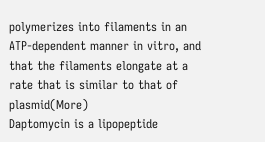polymerizes into filaments in an ATP-dependent manner in vitro, and that the filaments elongate at a rate that is similar to that of plasmid(More)
Daptomycin is a lipopeptide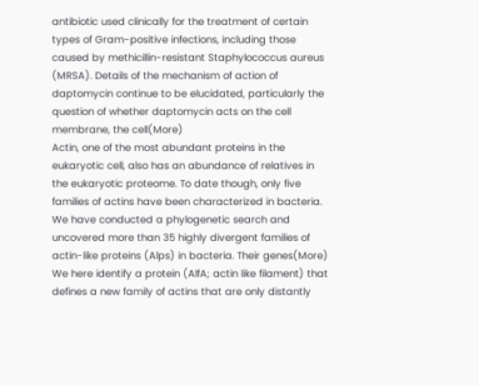antibiotic used clinically for the treatment of certain types of Gram-positive infections, including those caused by methicillin-resistant Staphylococcus aureus (MRSA). Details of the mechanism of action of daptomycin continue to be elucidated, particularly the question of whether daptomycin acts on the cell membrane, the cell(More)
Actin, one of the most abundant proteins in the eukaryotic cell, also has an abundance of relatives in the eukaryotic proteome. To date though, only five families of actins have been characterized in bacteria. We have conducted a phylogenetic search and uncovered more than 35 highly divergent families of actin-like proteins (Alps) in bacteria. Their genes(More)
We here identify a protein (AlfA; actin like filament) that defines a new family of actins that are only distantly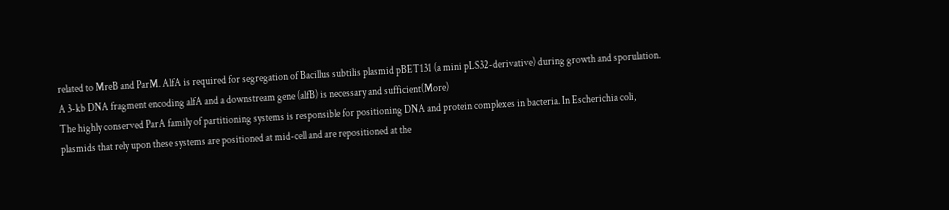related to MreB and ParM. AlfA is required for segregation of Bacillus subtilis plasmid pBET131 (a mini pLS32-derivative) during growth and sporulation. A 3-kb DNA fragment encoding alfA and a downstream gene (alfB) is necessary and sufficient(More)
The highly conserved ParA family of partitioning systems is responsible for positioning DNA and protein complexes in bacteria. In Escherichia coli, plasmids that rely upon these systems are positioned at mid-cell and are repositioned at the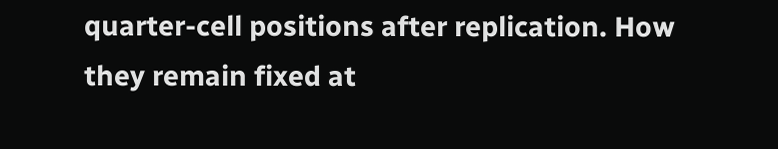quarter-cell positions after replication. How they remain fixed at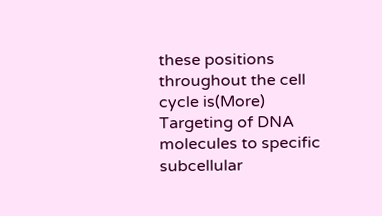these positions throughout the cell cycle is(More)
Targeting of DNA molecules to specific subcellular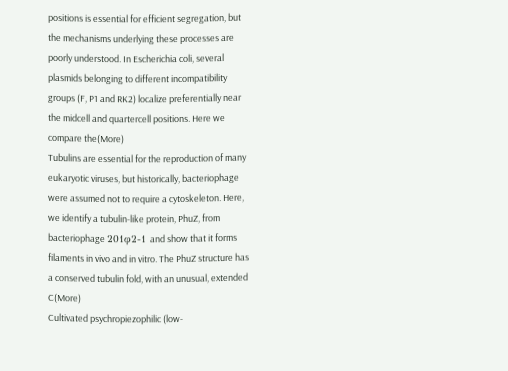positions is essential for efficient segregation, but the mechanisms underlying these processes are poorly understood. In Escherichia coli, several plasmids belonging to different incompatibility groups (F, P1 and RK2) localize preferentially near the midcell and quartercell positions. Here we compare the(More)
Tubulins are essential for the reproduction of many eukaryotic viruses, but historically, bacteriophage were assumed not to require a cytoskeleton. Here, we identify a tubulin-like protein, PhuZ, from bacteriophage 201φ2-1 and show that it forms filaments in vivo and in vitro. The PhuZ structure has a conserved tubulin fold, with an unusual, extended C(More)
Cultivated psychropiezophilic (low-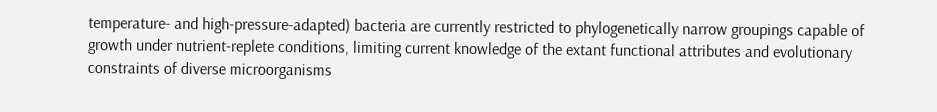temperature- and high-pressure-adapted) bacteria are currently restricted to phylogenetically narrow groupings capable of growth under nutrient-replete conditions, limiting current knowledge of the extant functional attributes and evolutionary constraints of diverse microorganisms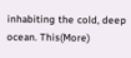inhabiting the cold, deep ocean. This(More)